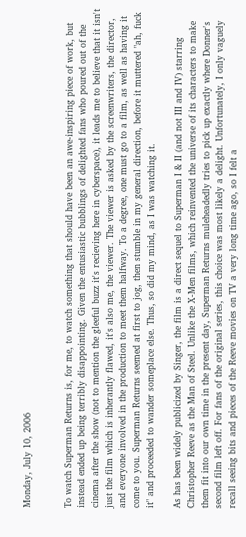Monday, July 10, 2006


To watch Superman Returns is, for me, to watch something that should have been an awe-inspiring piece of work, but instead ended up being terribly disappointing. Given the entusiastic bubblings of delighted fans who poured out of the cinema after the show (not to mention the gleeful buzz it's recieving here in cyberspace), it leads me to believe that it isn't just the film which is inherantly flawed, it's also me, the viewer. The viewer is asked by the screenwriters, the director, and everyone involved in the production to meet them halfway. To a degree, one must go to a film, as well as having it come to you. Superman Returns seemed at first to jog, then stumble in my general direction, before it muttered "ah, fuck it" and proceeded to wander someplace else. Thus, so did my mind, as I was watching it.

As has been widely publicized by Singer, the film is a direct sequel to Superman I & II (and not III and IV) starring Christopher Reeve as the Man of Steel. Unlike the X-Men films, which reinvented the universe of its characters to make them fit into our own time in the present day, Superman Returns muleheadedly tries to pick up exactly where Donner's second film left off. For fans of the original series, this choice was most likely a delight. Unfortunately, I only vaguely recall seeing bits and pieces of the Reeve movies on TV a very long time ago, so I felt a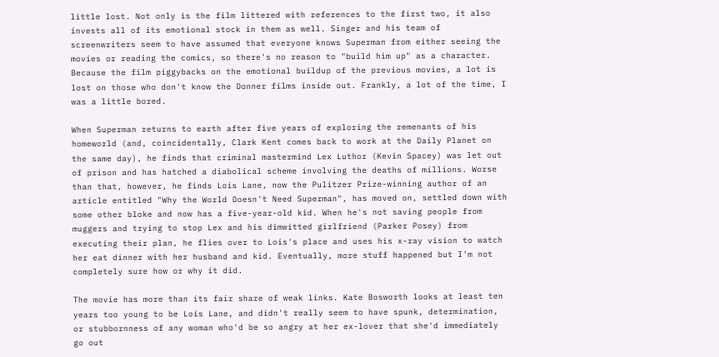little lost. Not only is the film littered with references to the first two, it also invests all of its emotional stock in them as well. Singer and his team of screenwriters seem to have assumed that everyone knows Superman from either seeing the movies or reading the comics, so there's no reason to "build him up" as a character. Because the film piggybacks on the emotional buildup of the previous movies, a lot is lost on those who don't know the Donner films inside out. Frankly, a lot of the time, I was a little bored.

When Superman returns to earth after five years of exploring the remenants of his homeworld (and, coincidentally, Clark Kent comes back to work at the Daily Planet on the same day), he finds that criminal mastermind Lex Luthor (Kevin Spacey) was let out of prison and has hatched a diabolical scheme involving the deaths of millions. Worse than that, however, he finds Lois Lane, now the Pulitzer Prize-winning author of an article entitled "Why the World Doesn't Need Superman", has moved on, settled down with some other bloke and now has a five-year-old kid. When he's not saving people from muggers and trying to stop Lex and his dimwitted girlfriend (Parker Posey) from executing their plan, he flies over to Lois's place and uses his x-ray vision to watch her eat dinner with her husband and kid. Eventually, more stuff happened but I'm not completely sure how or why it did.

The movie has more than its fair share of weak links. Kate Bosworth looks at least ten years too young to be Lois Lane, and didn't really seem to have spunk, determination, or stubbornness of any woman who'd be so angry at her ex-lover that she'd immediately go out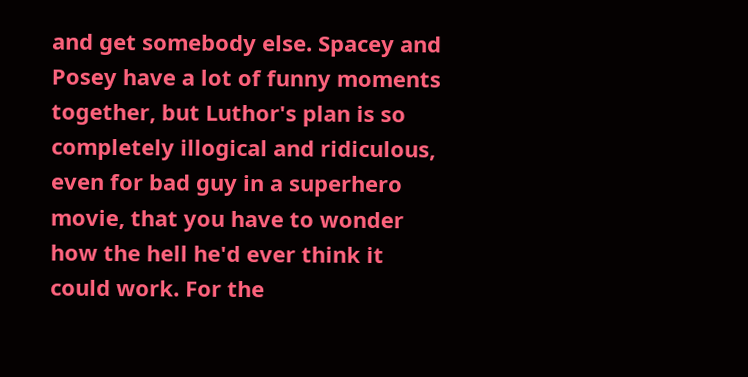and get somebody else. Spacey and Posey have a lot of funny moments together, but Luthor's plan is so completely illogical and ridiculous, even for bad guy in a superhero movie, that you have to wonder how the hell he'd ever think it could work. For the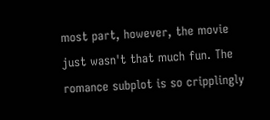most part, however, the movie just wasn't that much fun. The romance subplot is so cripplingly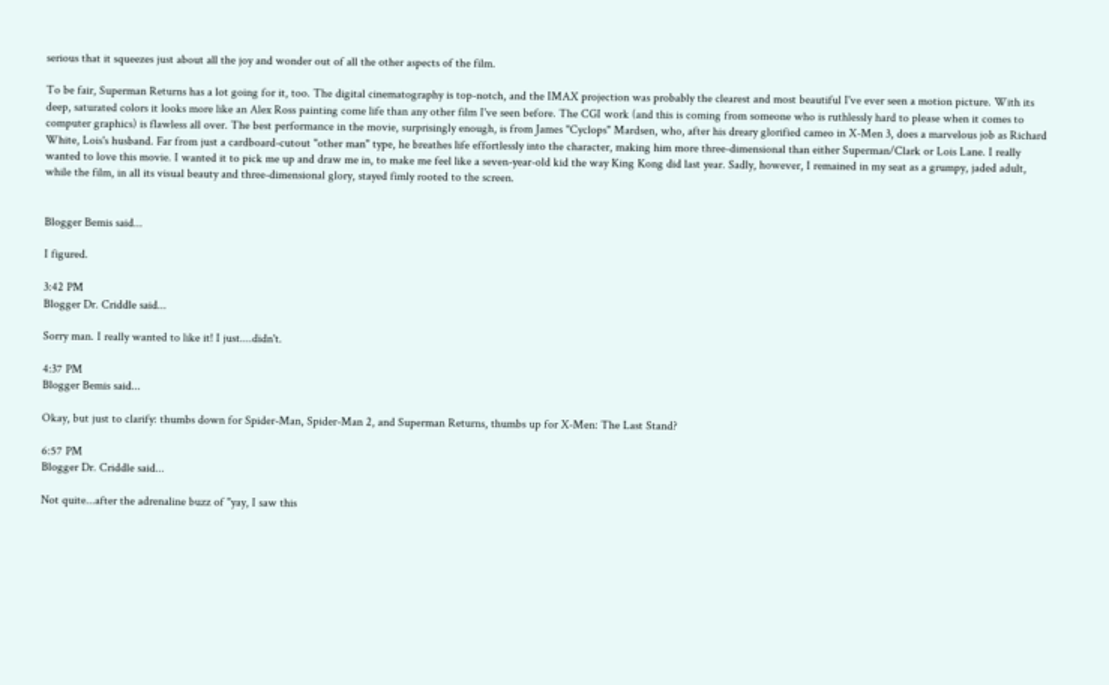serious that it squeezes just about all the joy and wonder out of all the other aspects of the film.

To be fair, Superman Returns has a lot going for it, too. The digital cinematography is top-notch, and the IMAX projection was probably the clearest and most beautiful I've ever seen a motion picture. With its deep, saturated colors it looks more like an Alex Ross painting come life than any other film I've seen before. The CGI work (and this is coming from someone who is ruthlessly hard to please when it comes to computer graphics) is flawless all over. The best performance in the movie, surprisingly enough, is from James "Cyclops" Mardsen, who, after his dreary glorified cameo in X-Men 3, does a marvelous job as Richard White, Lois's husband. Far from just a cardboard-cutout "other man" type, he breathes life effortlessly into the character, making him more three-dimensional than either Superman/Clark or Lois Lane. I really wanted to love this movie. I wanted it to pick me up and draw me in, to make me feel like a seven-year-old kid the way King Kong did last year. Sadly, however, I remained in my seat as a grumpy, jaded adult, while the film, in all its visual beauty and three-dimensional glory, stayed fimly rooted to the screen.


Blogger Bemis said...

I figured.

3:42 PM
Blogger Dr. Criddle said...

Sorry man. I really wanted to like it! I just....didn't.

4:37 PM
Blogger Bemis said...

Okay, but just to clarify: thumbs down for Spider-Man, Spider-Man 2, and Superman Returns, thumbs up for X-Men: The Last Stand?

6:57 PM
Blogger Dr. Criddle said...

Not quite...after the adrenaline buzz of "yay, I saw this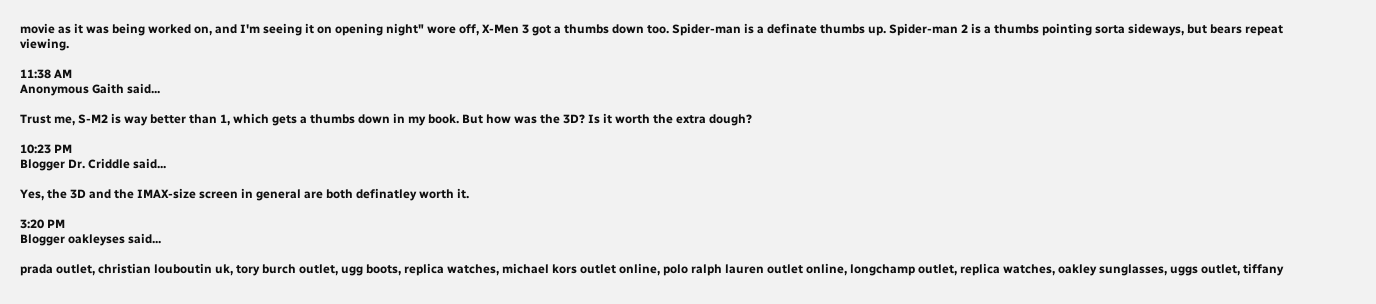movie as it was being worked on, and I'm seeing it on opening night" wore off, X-Men 3 got a thumbs down too. Spider-man is a definate thumbs up. Spider-man 2 is a thumbs pointing sorta sideways, but bears repeat viewing.

11:38 AM
Anonymous Gaith said...

Trust me, S-M2 is way better than 1, which gets a thumbs down in my book. But how was the 3D? Is it worth the extra dough?

10:23 PM
Blogger Dr. Criddle said...

Yes, the 3D and the IMAX-size screen in general are both definatley worth it.

3:20 PM
Blogger oakleyses said...

prada outlet, christian louboutin uk, tory burch outlet, ugg boots, replica watches, michael kors outlet online, polo ralph lauren outlet online, longchamp outlet, replica watches, oakley sunglasses, uggs outlet, tiffany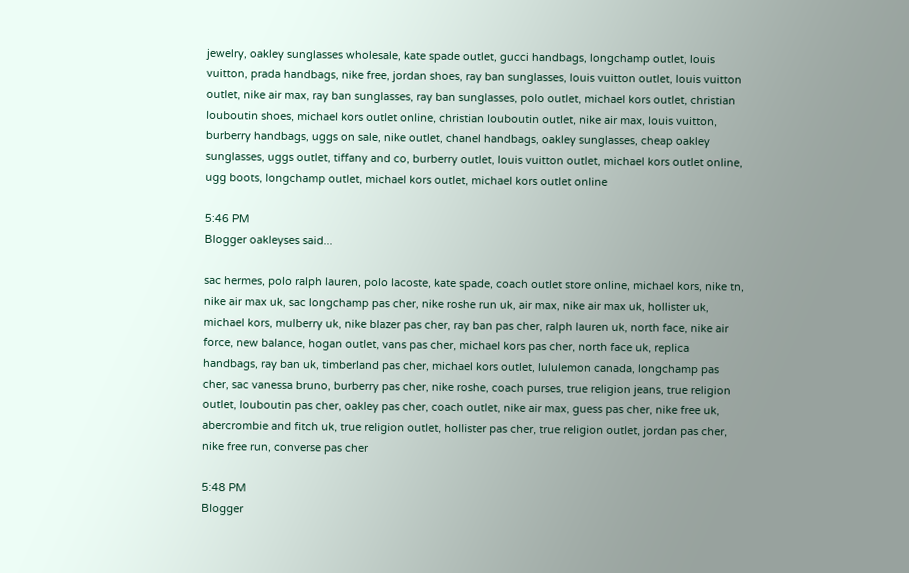jewelry, oakley sunglasses wholesale, kate spade outlet, gucci handbags, longchamp outlet, louis vuitton, prada handbags, nike free, jordan shoes, ray ban sunglasses, louis vuitton outlet, louis vuitton outlet, nike air max, ray ban sunglasses, ray ban sunglasses, polo outlet, michael kors outlet, christian louboutin shoes, michael kors outlet online, christian louboutin outlet, nike air max, louis vuitton, burberry handbags, uggs on sale, nike outlet, chanel handbags, oakley sunglasses, cheap oakley sunglasses, uggs outlet, tiffany and co, burberry outlet, louis vuitton outlet, michael kors outlet online, ugg boots, longchamp outlet, michael kors outlet, michael kors outlet online

5:46 PM
Blogger oakleyses said...

sac hermes, polo ralph lauren, polo lacoste, kate spade, coach outlet store online, michael kors, nike tn, nike air max uk, sac longchamp pas cher, nike roshe run uk, air max, nike air max uk, hollister uk, michael kors, mulberry uk, nike blazer pas cher, ray ban pas cher, ralph lauren uk, north face, nike air force, new balance, hogan outlet, vans pas cher, michael kors pas cher, north face uk, replica handbags, ray ban uk, timberland pas cher, michael kors outlet, lululemon canada, longchamp pas cher, sac vanessa bruno, burberry pas cher, nike roshe, coach purses, true religion jeans, true religion outlet, louboutin pas cher, oakley pas cher, coach outlet, nike air max, guess pas cher, nike free uk, abercrombie and fitch uk, true religion outlet, hollister pas cher, true religion outlet, jordan pas cher, nike free run, converse pas cher

5:48 PM
Blogger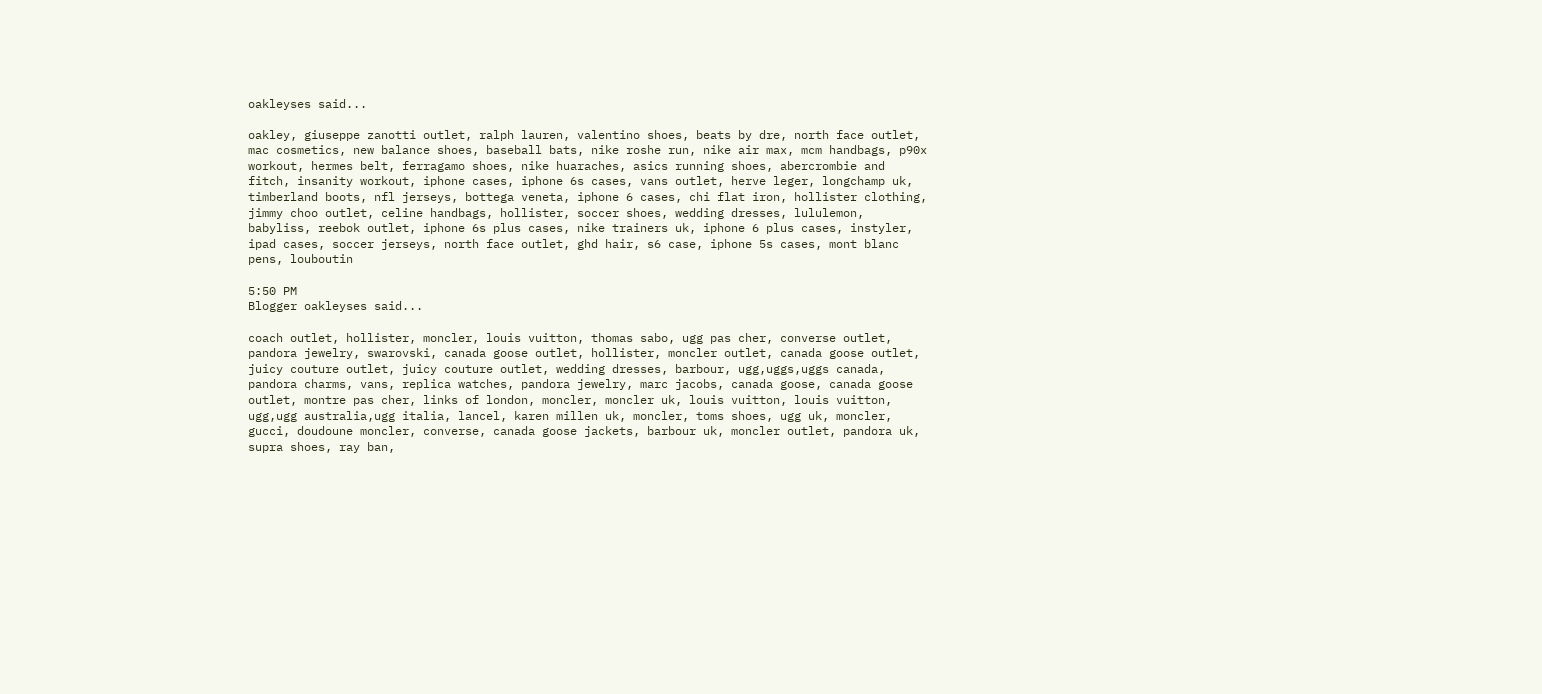oakleyses said...

oakley, giuseppe zanotti outlet, ralph lauren, valentino shoes, beats by dre, north face outlet, mac cosmetics, new balance shoes, baseball bats, nike roshe run, nike air max, mcm handbags, p90x workout, hermes belt, ferragamo shoes, nike huaraches, asics running shoes, abercrombie and fitch, insanity workout, iphone cases, iphone 6s cases, vans outlet, herve leger, longchamp uk, timberland boots, nfl jerseys, bottega veneta, iphone 6 cases, chi flat iron, hollister clothing, jimmy choo outlet, celine handbags, hollister, soccer shoes, wedding dresses, lululemon, babyliss, reebok outlet, iphone 6s plus cases, nike trainers uk, iphone 6 plus cases, instyler, ipad cases, soccer jerseys, north face outlet, ghd hair, s6 case, iphone 5s cases, mont blanc pens, louboutin

5:50 PM
Blogger oakleyses said...

coach outlet, hollister, moncler, louis vuitton, thomas sabo, ugg pas cher, converse outlet, pandora jewelry, swarovski, canada goose outlet, hollister, moncler outlet, canada goose outlet, juicy couture outlet, juicy couture outlet, wedding dresses, barbour, ugg,uggs,uggs canada, pandora charms, vans, replica watches, pandora jewelry, marc jacobs, canada goose, canada goose outlet, montre pas cher, links of london, moncler, moncler uk, louis vuitton, louis vuitton, ugg,ugg australia,ugg italia, lancel, karen millen uk, moncler, toms shoes, ugg uk, moncler, gucci, doudoune moncler, converse, canada goose jackets, barbour uk, moncler outlet, pandora uk, supra shoes, ray ban,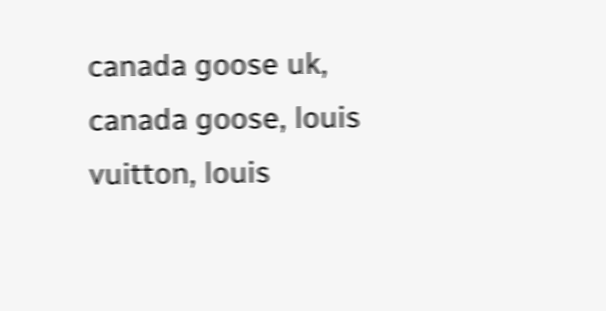canada goose uk, canada goose, louis vuitton, louis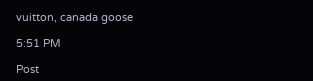vuitton, canada goose

5:51 PM

Post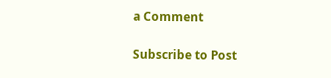a Comment

Subscribe to Post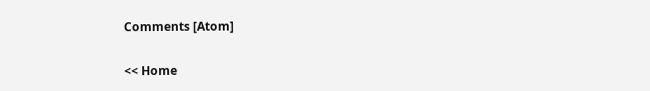Comments [Atom]

<< Home